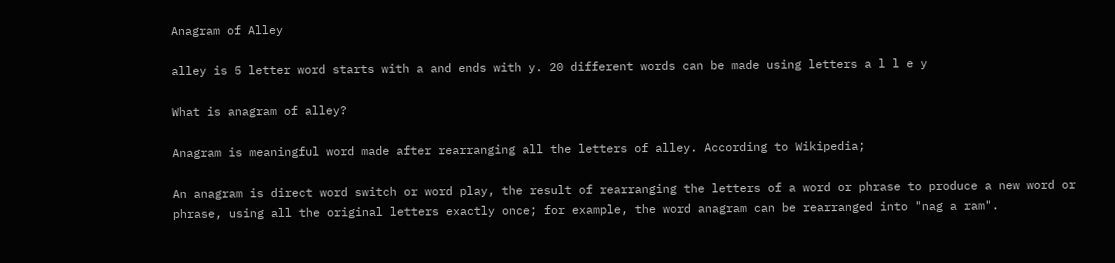Anagram of Alley

alley is 5 letter word starts with a and ends with y. 20 different words can be made using letters a l l e y

What is anagram of alley?

Anagram is meaningful word made after rearranging all the letters of alley. According to Wikipedia;

An anagram is direct word switch or word play, the result of rearranging the letters of a word or phrase to produce a new word or phrase, using all the original letters exactly once; for example, the word anagram can be rearranged into "nag a ram".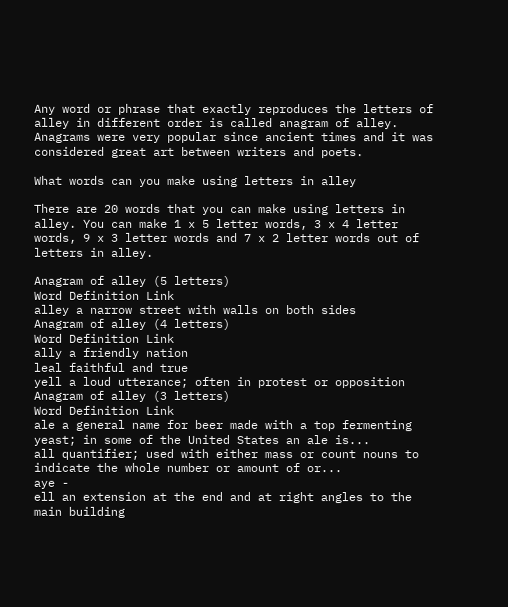Any word or phrase that exactly reproduces the letters of alley in different order is called anagram of alley. Anagrams were very popular since ancient times and it was considered great art between writers and poets.

What words can you make using letters in alley

There are 20 words that you can make using letters in alley. You can make 1 x 5 letter words, 3 x 4 letter words, 9 x 3 letter words and 7 x 2 letter words out of letters in alley.

Anagram of alley (5 letters)
Word Definition Link
alley a narrow street with walls on both sides
Anagram of alley (4 letters)
Word Definition Link
ally a friendly nation
leal faithful and true
yell a loud utterance; often in protest or opposition
Anagram of alley (3 letters)
Word Definition Link
ale a general name for beer made with a top fermenting yeast; in some of the United States an ale is...
all quantifier; used with either mass or count nouns to indicate the whole number or amount of or...
aye -
ell an extension at the end and at right angles to the main building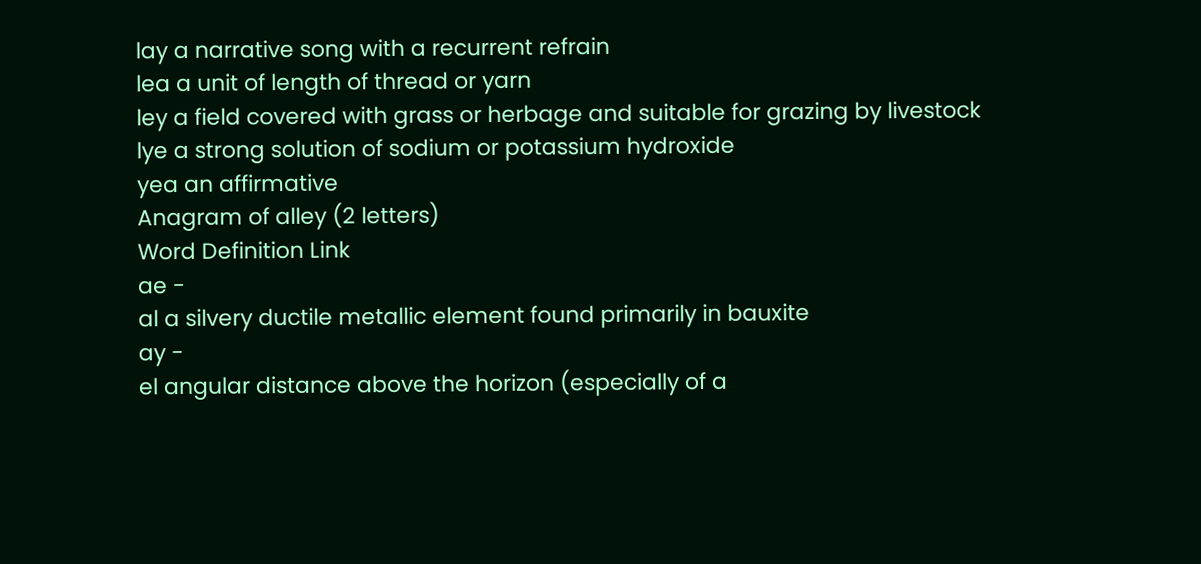lay a narrative song with a recurrent refrain
lea a unit of length of thread or yarn
ley a field covered with grass or herbage and suitable for grazing by livestock
lye a strong solution of sodium or potassium hydroxide
yea an affirmative
Anagram of alley (2 letters)
Word Definition Link
ae -
al a silvery ductile metallic element found primarily in bauxite
ay -
el angular distance above the horizon (especially of a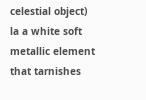celestial object)
la a white soft metallic element that tarnishes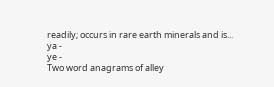readily; occurs in rare earth minerals and is...
ya -
ye -
Two word anagrams of alley